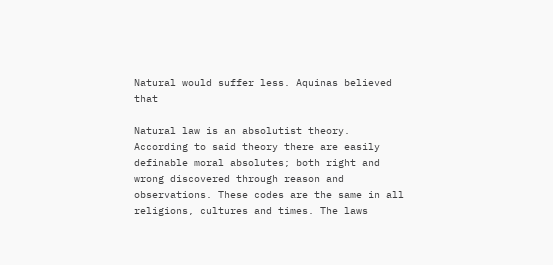Natural would suffer less. Aquinas believed that

Natural law is an absolutist theory. According to said theory there are easily definable moral absolutes; both right and wrong discovered through reason and observations. These codes are the same in all religions, cultures and times. The laws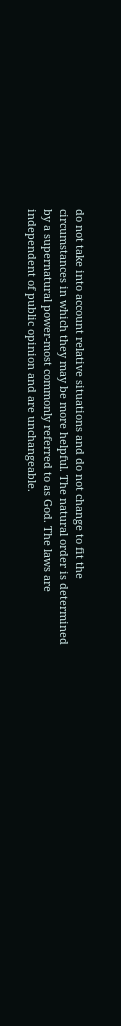do not take into account relative situations and do not change to fit the circumstances in which they may be more helpful. The natural order is determined by a supernatural power-most commonly referred to as God. The laws are independent of public opinion and are unchangeable.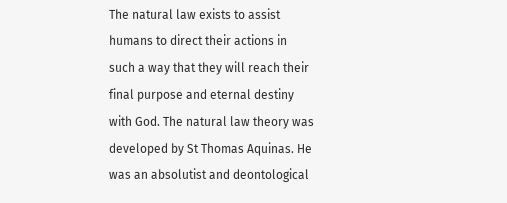The natural law exists to assist humans to direct their actions in such a way that they will reach their final purpose and eternal destiny with God. The natural law theory was developed by St Thomas Aquinas. He was an absolutist and deontological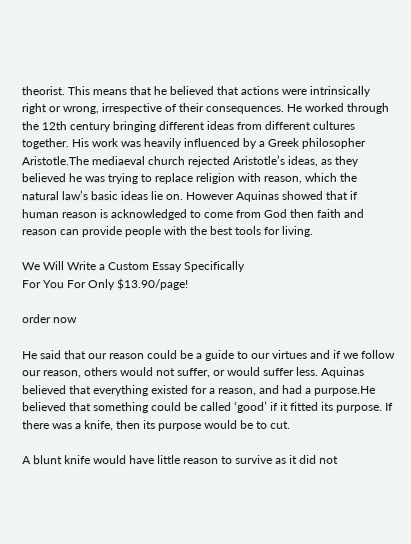theorist. This means that he believed that actions were intrinsically right or wrong, irrespective of their consequences. He worked through the 12th century bringing different ideas from different cultures together. His work was heavily influenced by a Greek philosopher Aristotle.The mediaeval church rejected Aristotle’s ideas, as they believed he was trying to replace religion with reason, which the natural law’s basic ideas lie on. However Aquinas showed that if human reason is acknowledged to come from God then faith and reason can provide people with the best tools for living.

We Will Write a Custom Essay Specifically
For You For Only $13.90/page!

order now

He said that our reason could be a guide to our virtues and if we follow our reason, others would not suffer, or would suffer less. Aquinas believed that everything existed for a reason, and had a purpose.He believed that something could be called ‘good’ if it fitted its purpose. If there was a knife, then its purpose would be to cut.

A blunt knife would have little reason to survive as it did not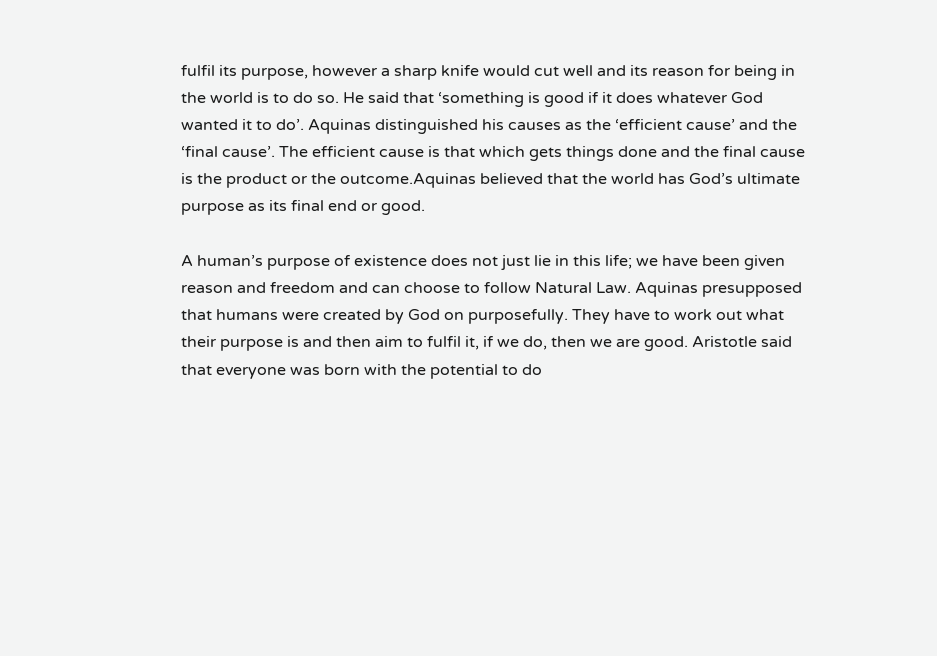fulfil its purpose, however a sharp knife would cut well and its reason for being in the world is to do so. He said that ‘something is good if it does whatever God wanted it to do’. Aquinas distinguished his causes as the ‘efficient cause’ and the ‘final cause’. The efficient cause is that which gets things done and the final cause is the product or the outcome.Aquinas believed that the world has God’s ultimate purpose as its final end or good.

A human’s purpose of existence does not just lie in this life; we have been given reason and freedom and can choose to follow Natural Law. Aquinas presupposed that humans were created by God on purposefully. They have to work out what their purpose is and then aim to fulfil it, if we do, then we are good. Aristotle said that everyone was born with the potential to do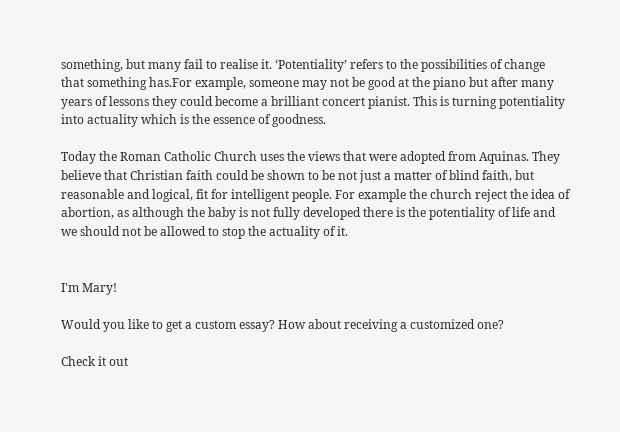something, but many fail to realise it. ‘Potentiality’ refers to the possibilities of change that something has.For example, someone may not be good at the piano but after many years of lessons they could become a brilliant concert pianist. This is turning potentiality into actuality which is the essence of goodness.

Today the Roman Catholic Church uses the views that were adopted from Aquinas. They believe that Christian faith could be shown to be not just a matter of blind faith, but reasonable and logical, fit for intelligent people. For example the church reject the idea of abortion, as although the baby is not fully developed there is the potentiality of life and we should not be allowed to stop the actuality of it.


I'm Mary!

Would you like to get a custom essay? How about receiving a customized one?

Check it out